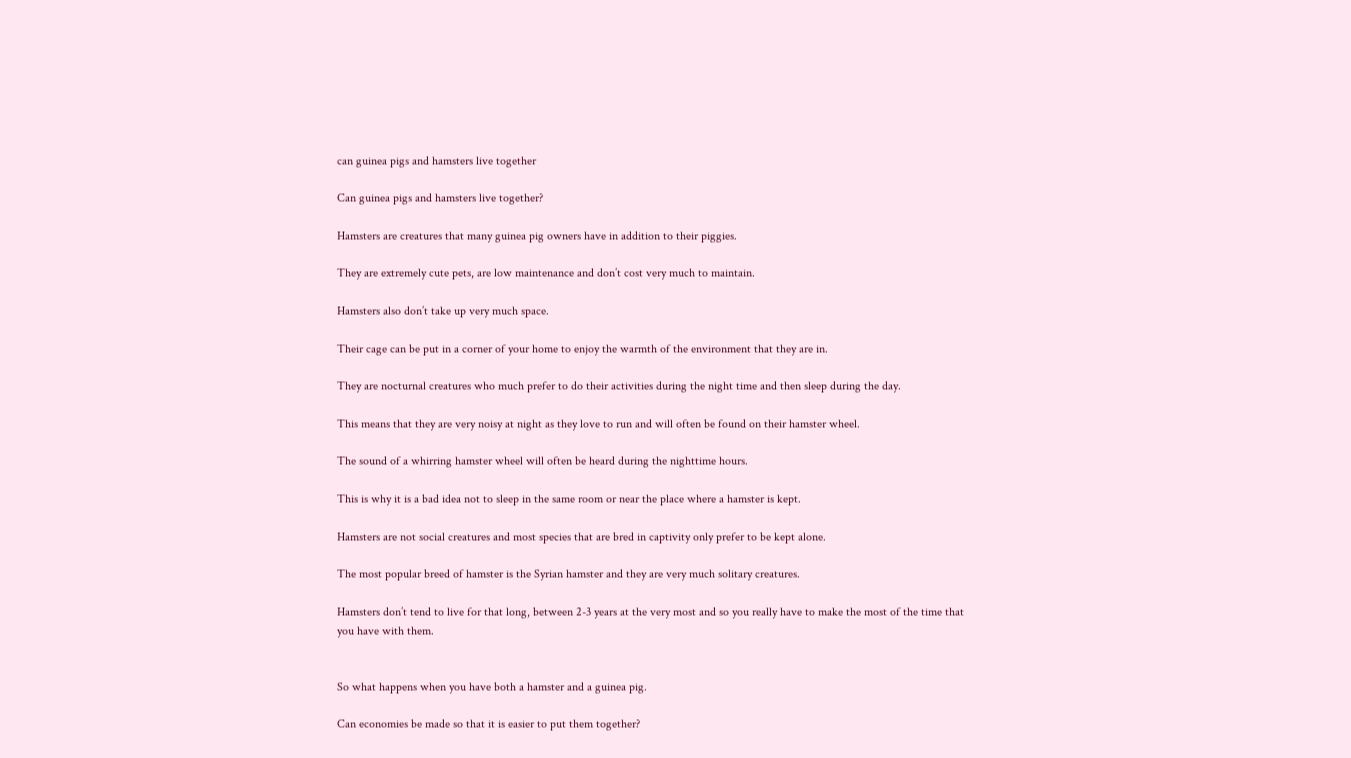can guinea pigs and hamsters live together

Can guinea pigs and hamsters live together?

Hamsters are creatures that many guinea pig owners have in addition to their piggies.

They are extremely cute pets, are low maintenance and don’t cost very much to maintain.

Hamsters also don’t take up very much space.

Their cage can be put in a corner of your home to enjoy the warmth of the environment that they are in.

They are nocturnal creatures who much prefer to do their activities during the night time and then sleep during the day.

This means that they are very noisy at night as they love to run and will often be found on their hamster wheel.

The sound of a whirring hamster wheel will often be heard during the nighttime hours.

This is why it is a bad idea not to sleep in the same room or near the place where a hamster is kept.

Hamsters are not social creatures and most species that are bred in captivity only prefer to be kept alone.

The most popular breed of hamster is the Syrian hamster and they are very much solitary creatures.

Hamsters don’t tend to live for that long, between 2-3 years at the very most and so you really have to make the most of the time that you have with them.


So what happens when you have both a hamster and a guinea pig.

Can economies be made so that it is easier to put them together?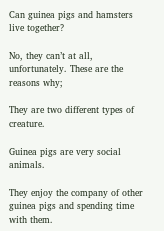Can guinea pigs and hamsters live together?

No, they can’t at all, unfortunately. These are the reasons why;

They are two different types of creature.

Guinea pigs are very social animals.

They enjoy the company of other guinea pigs and spending time with them.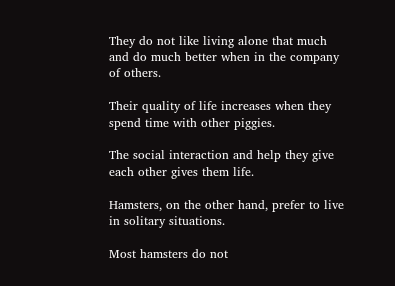They do not like living alone that much and do much better when in the company of others.

Their quality of life increases when they spend time with other piggies.

The social interaction and help they give each other gives them life.

Hamsters, on the other hand, prefer to live in solitary situations.

Most hamsters do not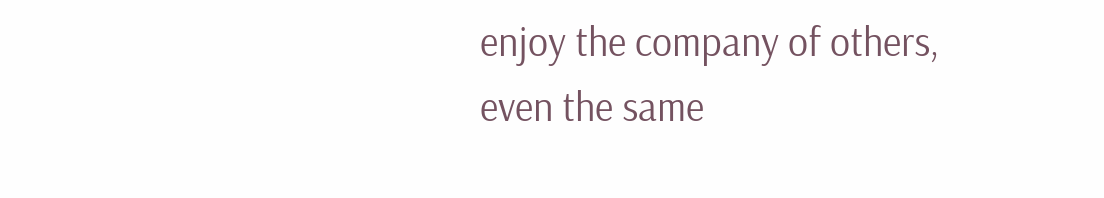enjoy the company of others, even the same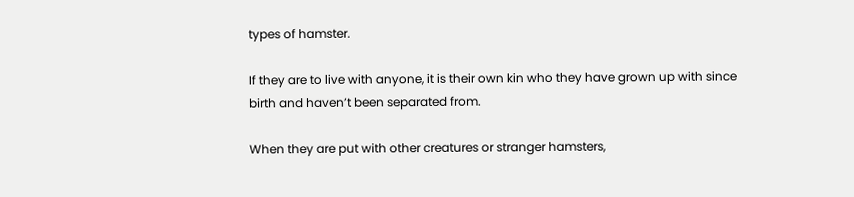types of hamster.

If they are to live with anyone, it is their own kin who they have grown up with since birth and haven’t been separated from.

When they are put with other creatures or stranger hamsters,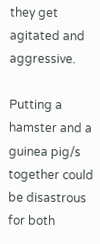they get agitated and aggressive.

Putting a hamster and a guinea pig/s together could be disastrous for both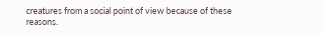creatures from a social point of view because of these reasons.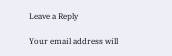Leave a Reply

Your email address will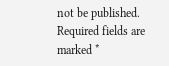not be published. Required fields are marked *